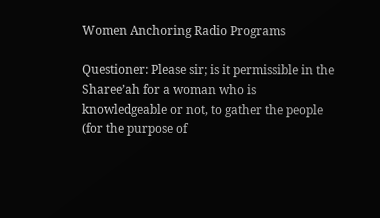Women Anchoring Radio Programs

Questioner: Please sir; is it permissible in the Sharee’ah for a woman who is knowledgeable or not, to gather the people (for the purpose of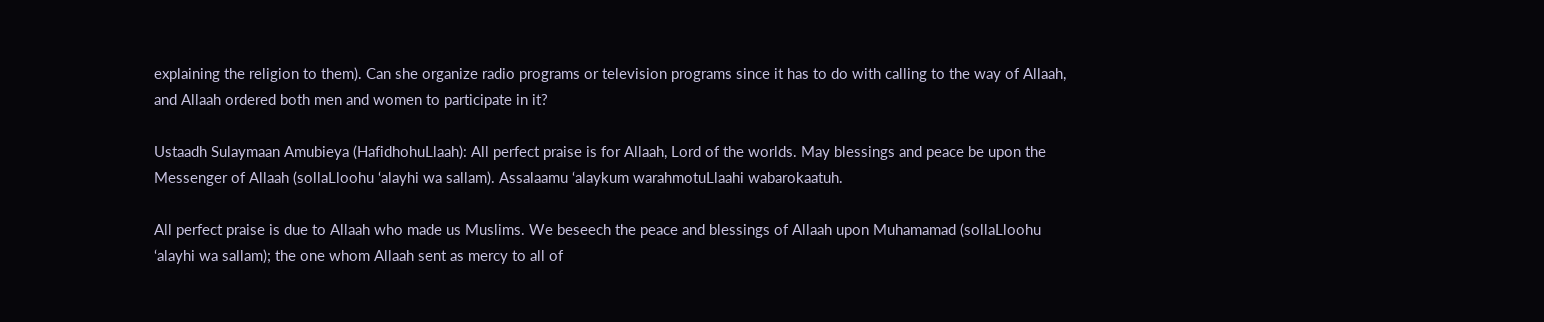explaining the religion to them). Can she organize radio programs or television programs since it has to do with calling to the way of Allaah, and Allaah ordered both men and women to participate in it?

Ustaadh Sulaymaan Amubieya (HafidhohuLlaah): All perfect praise is for Allaah, Lord of the worlds. May blessings and peace be upon the Messenger of Allaah (sollaLloohu ‘alayhi wa sallam). Assalaamu ‘alaykum warahmotuLlaahi wabarokaatuh.

All perfect praise is due to Allaah who made us Muslims. We beseech the peace and blessings of Allaah upon Muhamamad (sollaLloohu ‘alayhi wa sallam); the one whom Allaah sent as mercy to all of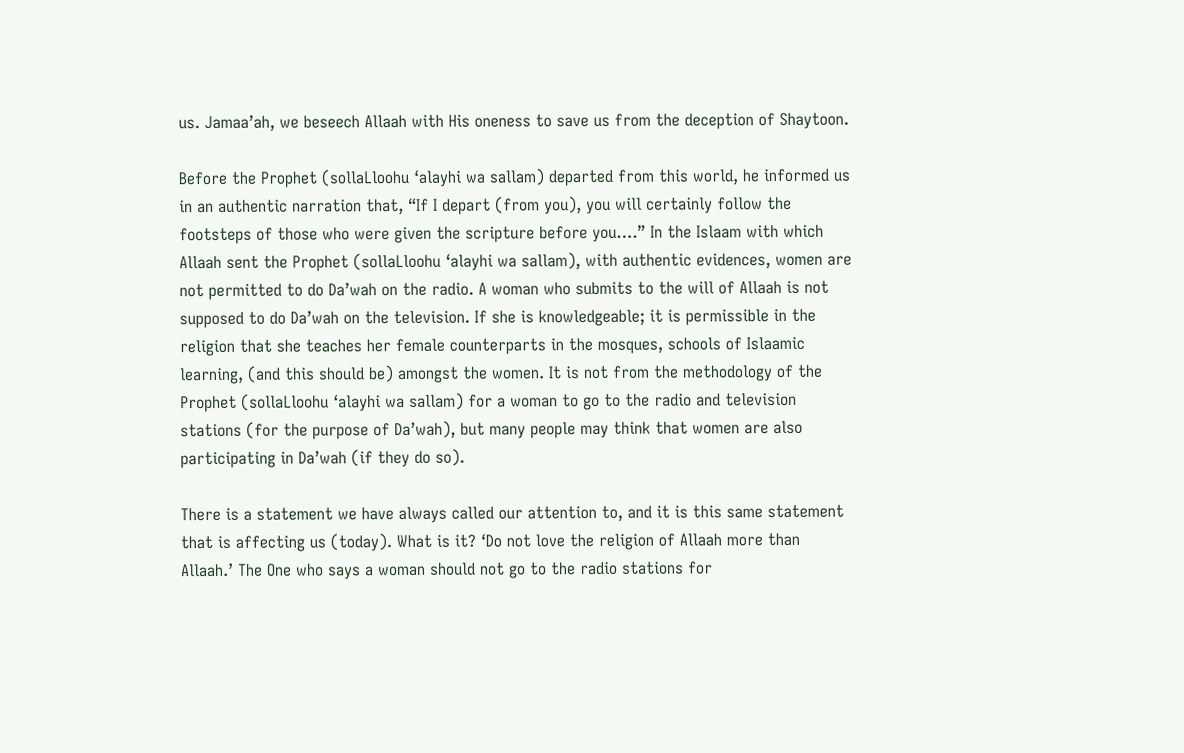us. Jamaa’ah, we beseech Allaah with His oneness to save us from the deception of Shaytoon.

Before the Prophet (sollaLloohu ‘alayhi wa sallam) departed from this world, he informed us in an authentic narration that, “If I depart (from you), you will certainly follow the footsteps of those who were given the scripture before you….” In the Islaam with which Allaah sent the Prophet (sollaLloohu ‘alayhi wa sallam), with authentic evidences, women are not permitted to do Da’wah on the radio. A woman who submits to the will of Allaah is not supposed to do Da’wah on the television. If she is knowledgeable; it is permissible in the religion that she teaches her female counterparts in the mosques, schools of Islaamic learning, (and this should be) amongst the women. It is not from the methodology of the Prophet (sollaLloohu ‘alayhi wa sallam) for a woman to go to the radio and television stations (for the purpose of Da’wah), but many people may think that women are also participating in Da’wah (if they do so).

There is a statement we have always called our attention to, and it is this same statement that is affecting us (today). What is it? ‘Do not love the religion of Allaah more than Allaah.’ The One who says a woman should not go to the radio stations for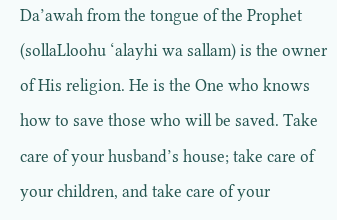Da’awah from the tongue of the Prophet (sollaLloohu ‘alayhi wa sallam) is the owner of His religion. He is the One who knows how to save those who will be saved. Take care of your husband’s house; take care of your children, and take care of your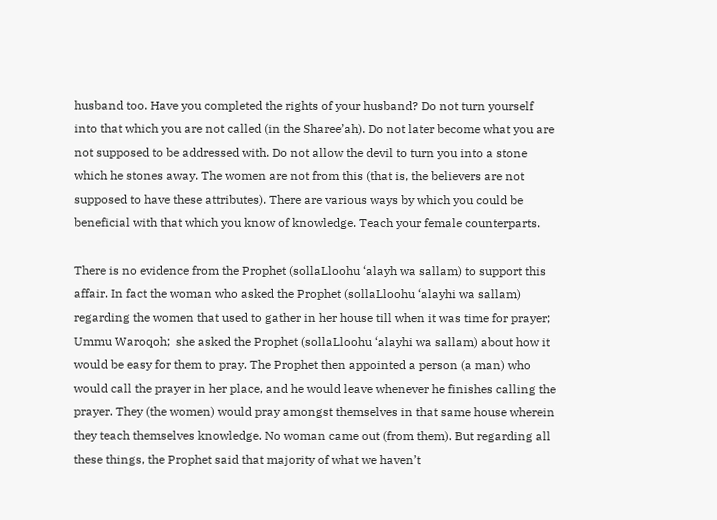husband too. Have you completed the rights of your husband? Do not turn yourself into that which you are not called (in the Sharee’ah). Do not later become what you are not supposed to be addressed with. Do not allow the devil to turn you into a stone which he stones away. The women are not from this (that is, the believers are not supposed to have these attributes). There are various ways by which you could be beneficial with that which you know of knowledge. Teach your female counterparts.

There is no evidence from the Prophet (sollaLloohu ‘alayh wa sallam) to support this affair. In fact the woman who asked the Prophet (sollaLloohu ‘alayhi wa sallam) regarding the women that used to gather in her house till when it was time for prayer; Ummu Waroqoh;  she asked the Prophet (sollaLloohu ‘alayhi wa sallam) about how it would be easy for them to pray. The Prophet then appointed a person (a man) who would call the prayer in her place, and he would leave whenever he finishes calling the prayer. They (the women) would pray amongst themselves in that same house wherein they teach themselves knowledge. No woman came out (from them). But regarding all these things, the Prophet said that majority of what we haven’t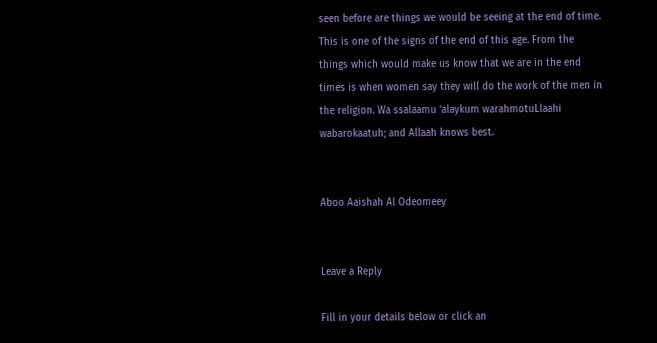seen before are things we would be seeing at the end of time. This is one of the signs of the end of this age. From the things which would make us know that we are in the end times is when women say they will do the work of the men in the religion. Wa ssalaamu ‘alaykum warahmotuLlaahi wabarokaatuh; and Allaah knows best.


Aboo Aaishah Al Odeomeey


Leave a Reply

Fill in your details below or click an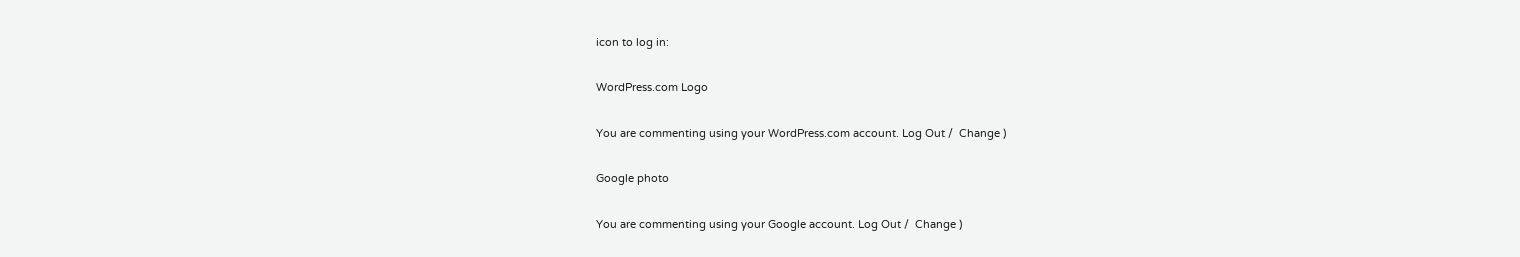icon to log in:

WordPress.com Logo

You are commenting using your WordPress.com account. Log Out /  Change )

Google photo

You are commenting using your Google account. Log Out /  Change )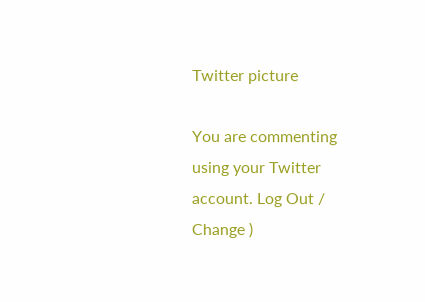Twitter picture

You are commenting using your Twitter account. Log Out /  Change )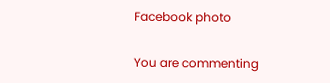Facebook photo

You are commenting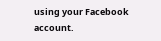using your Facebook account.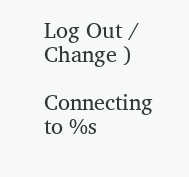Log Out /  Change )

Connecting to %s